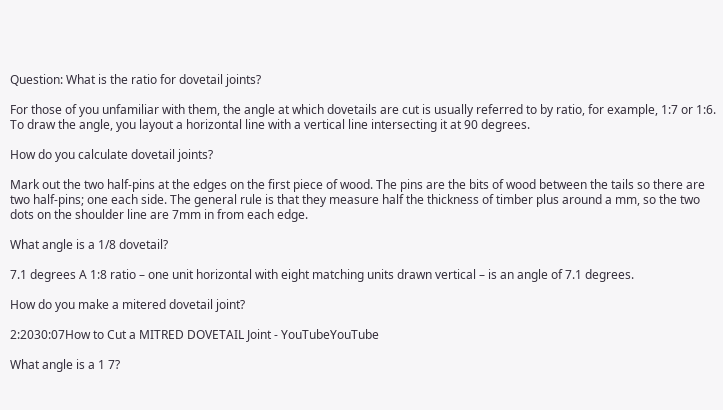Question: What is the ratio for dovetail joints?

For those of you unfamiliar with them, the angle at which dovetails are cut is usually referred to by ratio, for example, 1:7 or 1:6. To draw the angle, you layout a horizontal line with a vertical line intersecting it at 90 degrees.

How do you calculate dovetail joints?

Mark out the two half-pins at the edges on the first piece of wood. The pins are the bits of wood between the tails so there are two half-pins; one each side. The general rule is that they measure half the thickness of timber plus around a mm, so the two dots on the shoulder line are 7mm in from each edge.

What angle is a 1/8 dovetail?

7.1 degrees A 1:8 ratio – one unit horizontal with eight matching units drawn vertical – is an angle of 7.1 degrees.

How do you make a mitered dovetail joint?

2:2030:07How to Cut a MITRED DOVETAIL Joint - YouTubeYouTube

What angle is a 1 7?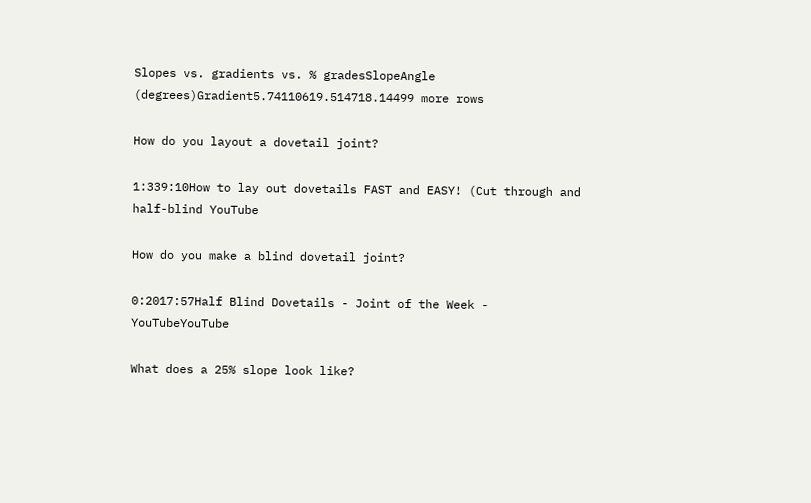Slopes vs. gradients vs. % gradesSlopeAngle (degrees)Gradient5.74110619.514718.14499 more rows

How do you layout a dovetail joint?

1:339:10How to lay out dovetails FAST and EASY! (Cut through and half-blind YouTube

How do you make a blind dovetail joint?

0:2017:57Half Blind Dovetails - Joint of the Week - YouTubeYouTube

What does a 25% slope look like?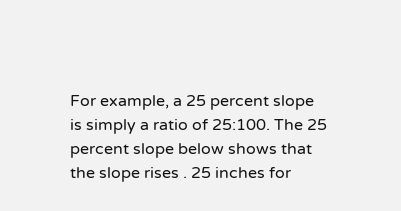For example, a 25 percent slope is simply a ratio of 25:100. The 25 percent slope below shows that the slope rises . 25 inches for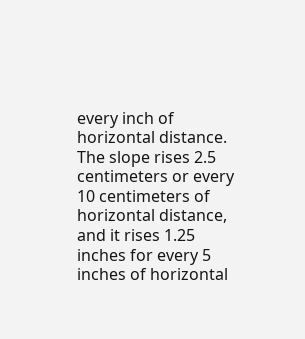every inch of horizontal distance. The slope rises 2.5 centimeters or every 10 centimeters of horizontal distance, and it rises 1.25 inches for every 5 inches of horizontal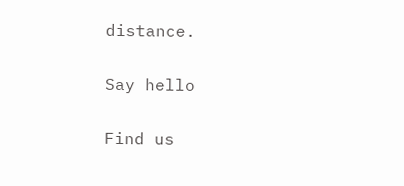distance.

Say hello

Find us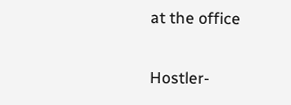at the office

Hostler-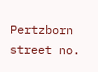Pertzborn street no.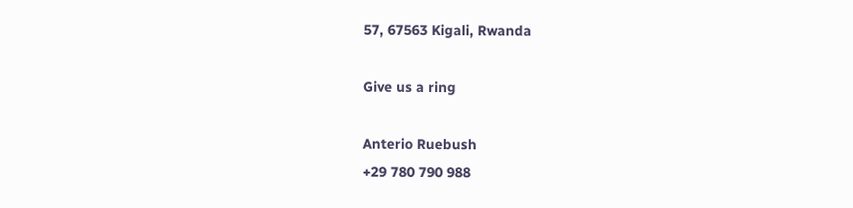57, 67563 Kigali, Rwanda

Give us a ring

Anterio Ruebush
+29 780 790 988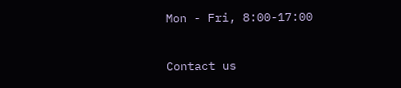Mon - Fri, 8:00-17:00

Contact us